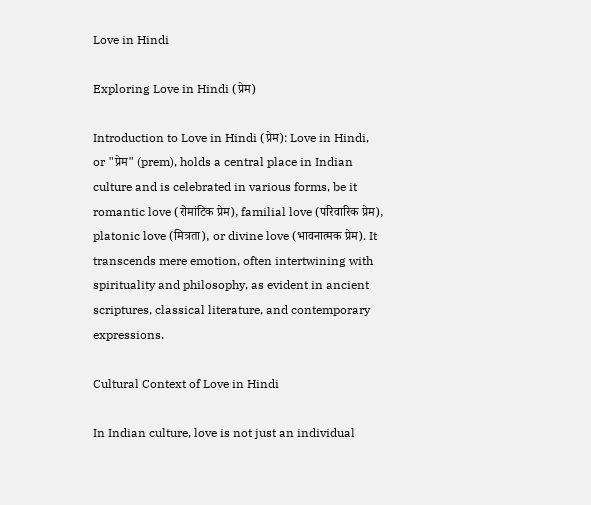Love in Hindi

Exploring Love in Hindi (प्रेम)

Introduction to Love in Hindi (प्रेम): Love in Hindi, or "प्रेम" (prem), holds a central place in Indian culture and is celebrated in various forms, be it romantic love (रोमांटिक प्रेम), familial love (परिवारिक प्रेम), platonic love (मित्रता), or divine love (भावनात्मक प्रेम). It transcends mere emotion, often intertwining with spirituality and philosophy, as evident in ancient scriptures, classical literature, and contemporary expressions.

Cultural Context of Love in Hindi

In Indian culture, love is not just an individual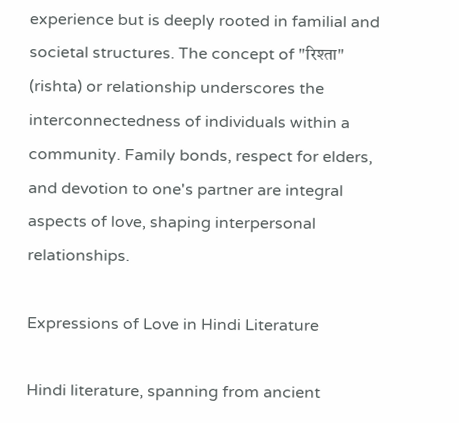experience but is deeply rooted in familial and societal structures. The concept of "रिश्ता" (rishta) or relationship underscores the interconnectedness of individuals within a community. Family bonds, respect for elders, and devotion to one's partner are integral aspects of love, shaping interpersonal relationships.

Expressions of Love in Hindi Literature

Hindi literature, spanning from ancient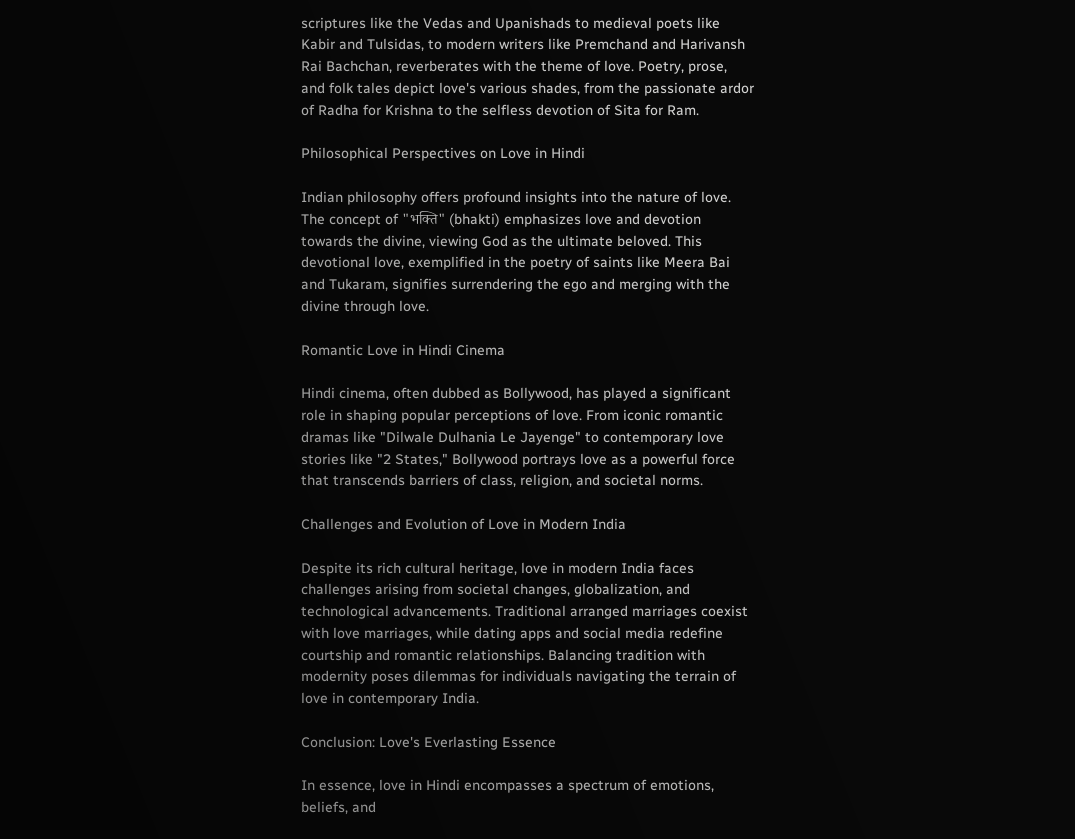scriptures like the Vedas and Upanishads to medieval poets like Kabir and Tulsidas, to modern writers like Premchand and Harivansh Rai Bachchan, reverberates with the theme of love. Poetry, prose, and folk tales depict love's various shades, from the passionate ardor of Radha for Krishna to the selfless devotion of Sita for Ram.

Philosophical Perspectives on Love in Hindi

Indian philosophy offers profound insights into the nature of love. The concept of "भक्ति" (bhakti) emphasizes love and devotion towards the divine, viewing God as the ultimate beloved. This devotional love, exemplified in the poetry of saints like Meera Bai and Tukaram, signifies surrendering the ego and merging with the divine through love.

Romantic Love in Hindi Cinema

Hindi cinema, often dubbed as Bollywood, has played a significant role in shaping popular perceptions of love. From iconic romantic dramas like "Dilwale Dulhania Le Jayenge" to contemporary love stories like "2 States," Bollywood portrays love as a powerful force that transcends barriers of class, religion, and societal norms.

Challenges and Evolution of Love in Modern India

Despite its rich cultural heritage, love in modern India faces challenges arising from societal changes, globalization, and technological advancements. Traditional arranged marriages coexist with love marriages, while dating apps and social media redefine courtship and romantic relationships. Balancing tradition with modernity poses dilemmas for individuals navigating the terrain of love in contemporary India.

Conclusion: Love's Everlasting Essence

In essence, love in Hindi encompasses a spectrum of emotions, beliefs, and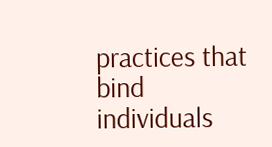practices that bind individuals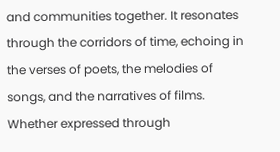and communities together. It resonates through the corridors of time, echoing in the verses of poets, the melodies of songs, and the narratives of films. Whether expressed through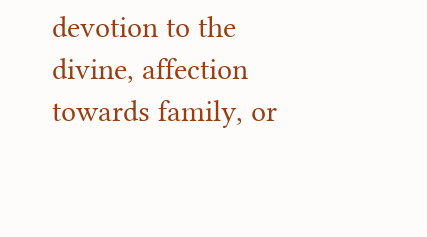devotion to the divine, affection towards family, or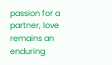passion for a partner, love remains an enduring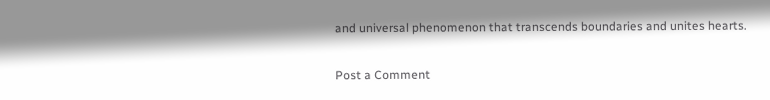and universal phenomenon that transcends boundaries and unites hearts.

Post a Comment